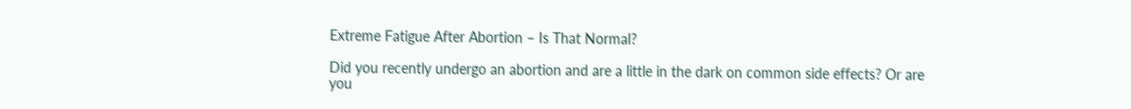Extreme Fatigue After Abortion – Is That Normal?

Did you recently undergo an abortion and are a little in the dark on common side effects? Or are you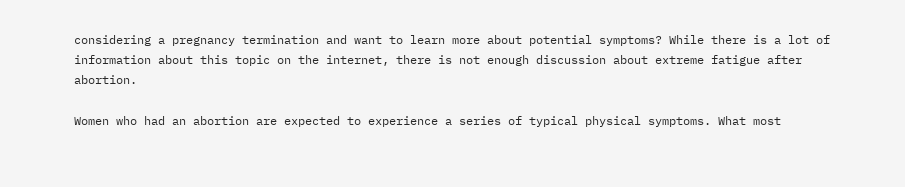considering a pregnancy termination and want to learn more about potential symptoms? While there is a lot of information about this topic on the internet, there is not enough discussion about extreme fatigue after abortion.

Women who had an abortion are expected to experience a series of typical physical symptoms. What most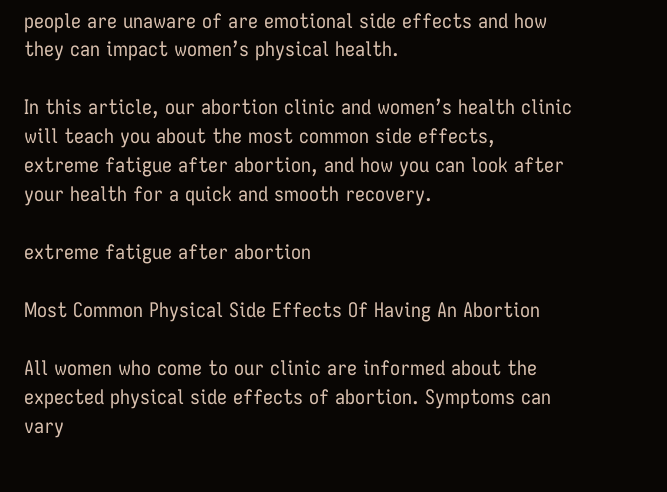people are unaware of are emotional side effects and how they can impact women’s physical health.

In this article, our abortion clinic and women’s health clinic will teach you about the most common side effects, extreme fatigue after abortion, and how you can look after your health for a quick and smooth recovery.

extreme fatigue after abortion

Most Common Physical Side Effects Of Having An Abortion

All women who come to our clinic are informed about the expected physical side effects of abortion. Symptoms can vary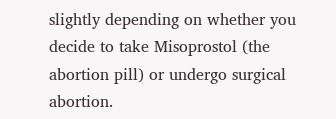slightly depending on whether you decide to take Misoprostol (the abortion pill) or undergo surgical abortion.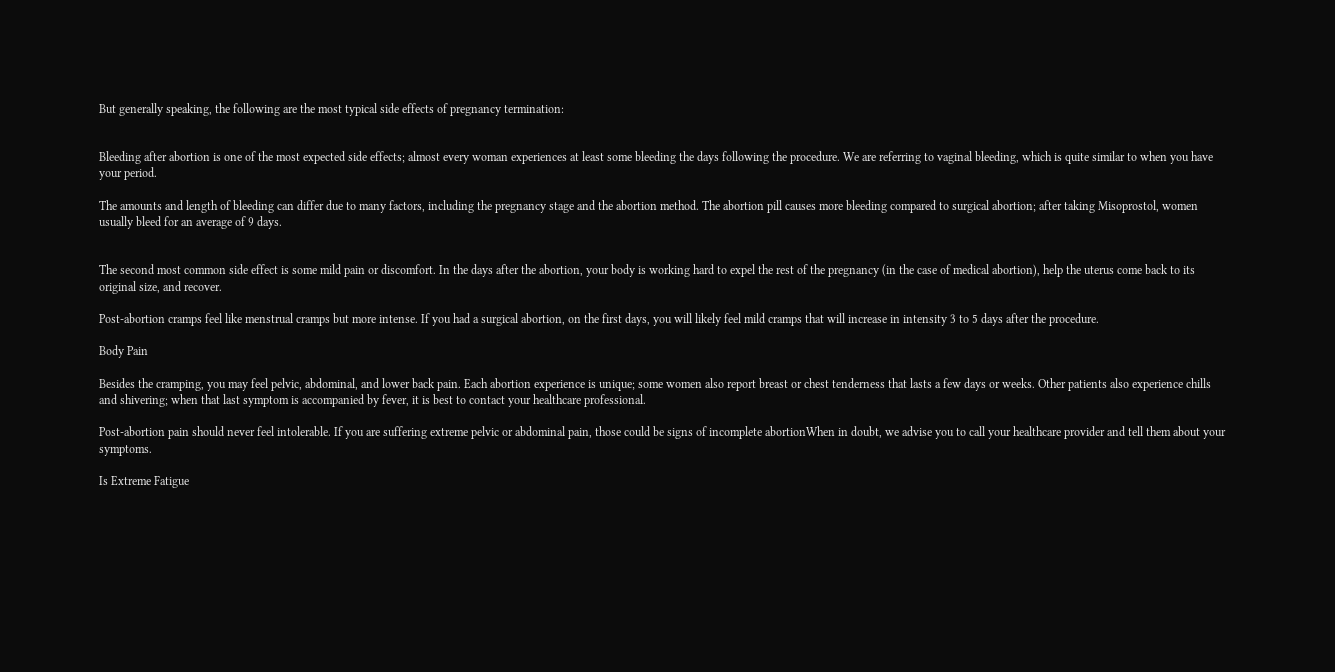But generally speaking, the following are the most typical side effects of pregnancy termination:


Bleeding after abortion is one of the most expected side effects; almost every woman experiences at least some bleeding the days following the procedure. We are referring to vaginal bleeding, which is quite similar to when you have your period.

The amounts and length of bleeding can differ due to many factors, including the pregnancy stage and the abortion method. The abortion pill causes more bleeding compared to surgical abortion; after taking Misoprostol, women usually bleed for an average of 9 days.


The second most common side effect is some mild pain or discomfort. In the days after the abortion, your body is working hard to expel the rest of the pregnancy (in the case of medical abortion), help the uterus come back to its original size, and recover.

Post-abortion cramps feel like menstrual cramps but more intense. If you had a surgical abortion, on the first days, you will likely feel mild cramps that will increase in intensity 3 to 5 days after the procedure.

Body Pain

Besides the cramping, you may feel pelvic, abdominal, and lower back pain. Each abortion experience is unique; some women also report breast or chest tenderness that lasts a few days or weeks. Other patients also experience chills and shivering; when that last symptom is accompanied by fever, it is best to contact your healthcare professional.

Post-abortion pain should never feel intolerable. If you are suffering extreme pelvic or abdominal pain, those could be signs of incomplete abortionWhen in doubt, we advise you to call your healthcare provider and tell them about your symptoms.

Is Extreme Fatigue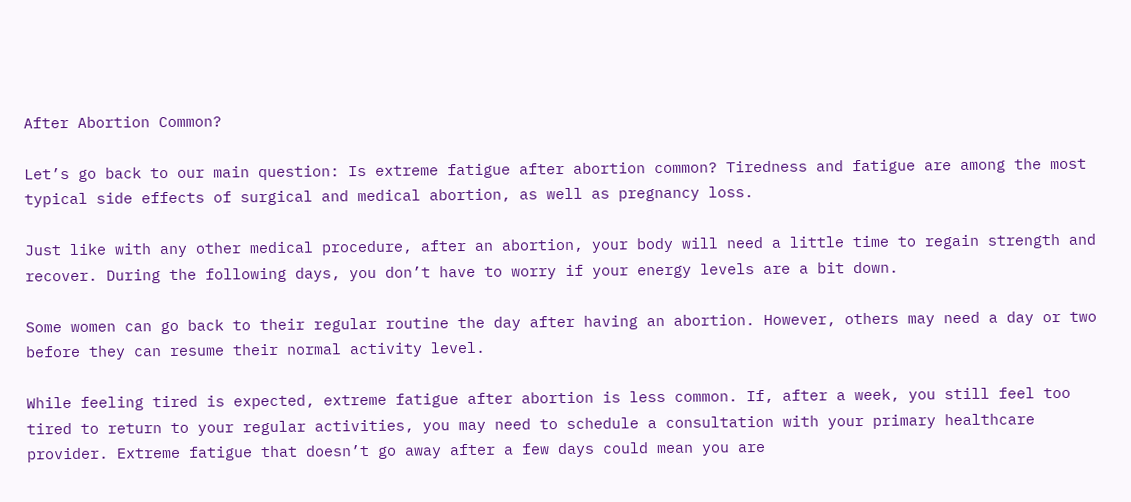After Abortion Common?

Let’s go back to our main question: Is extreme fatigue after abortion common? Tiredness and fatigue are among the most typical side effects of surgical and medical abortion, as well as pregnancy loss.

Just like with any other medical procedure, after an abortion, your body will need a little time to regain strength and recover. During the following days, you don’t have to worry if your energy levels are a bit down.

Some women can go back to their regular routine the day after having an abortion. However, others may need a day or two before they can resume their normal activity level.

While feeling tired is expected, extreme fatigue after abortion is less common. If, after a week, you still feel too tired to return to your regular activities, you may need to schedule a consultation with your primary healthcare provider. Extreme fatigue that doesn’t go away after a few days could mean you are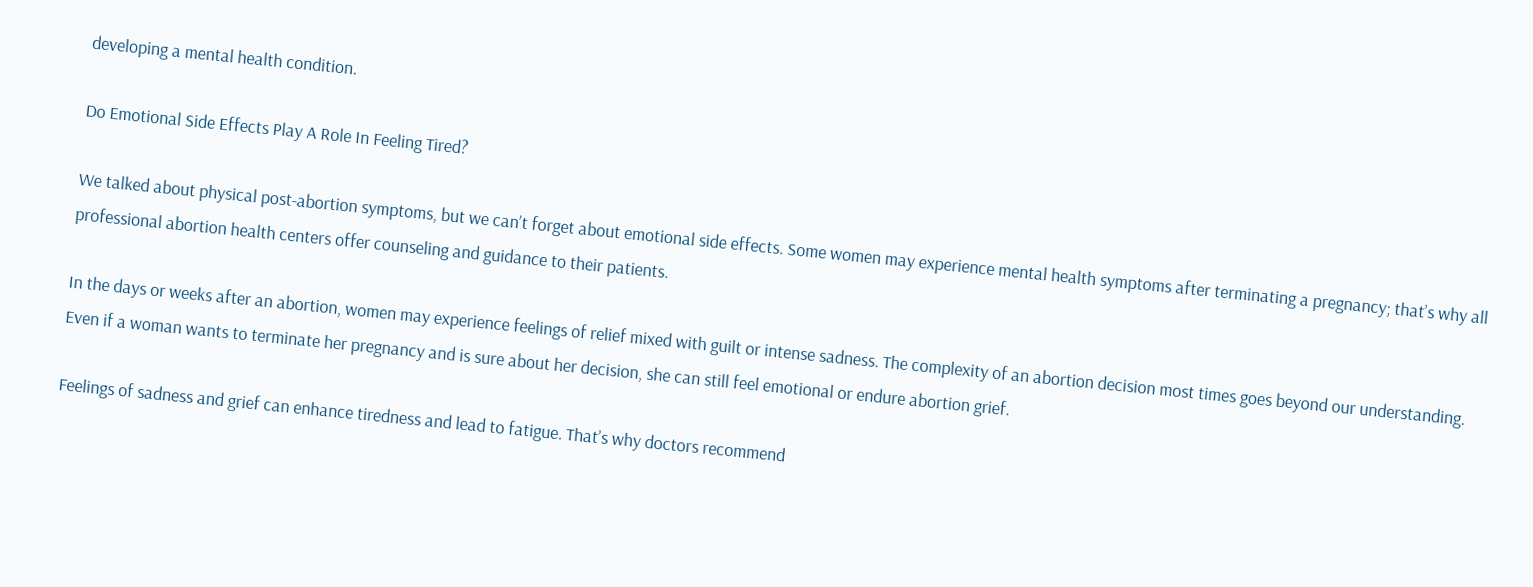developing a mental health condition.

Do Emotional Side Effects Play A Role In Feeling Tired?

We talked about physical post-abortion symptoms, but we can’t forget about emotional side effects. Some women may experience mental health symptoms after terminating a pregnancy; that’s why all professional abortion health centers offer counseling and guidance to their patients.

In the days or weeks after an abortion, women may experience feelings of relief mixed with guilt or intense sadness. The complexity of an abortion decision most times goes beyond our understanding. Even if a woman wants to terminate her pregnancy and is sure about her decision, she can still feel emotional or endure abortion grief.

Feelings of sadness and grief can enhance tiredness and lead to fatigue. That’s why doctors recommend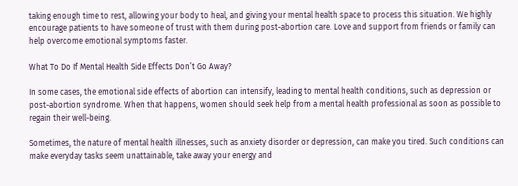taking enough time to rest, allowing your body to heal, and giving your mental health space to process this situation. We highly encourage patients to have someone of trust with them during post-abortion care. Love and support from friends or family can help overcome emotional symptoms faster.

What To Do If Mental Health Side Effects Don’t Go Away?

In some cases, the emotional side effects of abortion can intensify, leading to mental health conditions, such as depression or post-abortion syndrome. When that happens, women should seek help from a mental health professional as soon as possible to regain their well-being.

Sometimes, the nature of mental health illnesses, such as anxiety disorder or depression, can make you tired. Such conditions can make everyday tasks seem unattainable, take away your energy and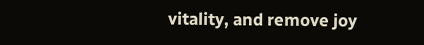vitality, and remove joy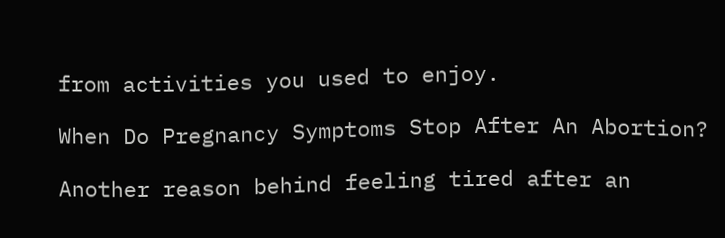from activities you used to enjoy.

When Do Pregnancy Symptoms Stop After An Abortion?

Another reason behind feeling tired after an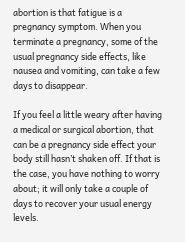abortion is that fatigue is a pregnancy symptom. When you terminate a pregnancy, some of the usual pregnancy side effects, like nausea and vomiting, can take a few days to disappear.

If you feel a little weary after having a medical or surgical abortion, that can be a pregnancy side effect your body still hasn’t shaken off. If that is the case, you have nothing to worry about; it will only take a couple of days to recover your usual energy levels.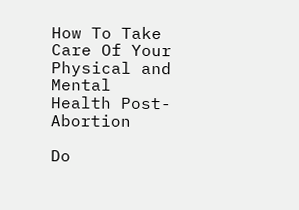How To Take Care Of Your Physical and Mental Health Post-Abortion

Do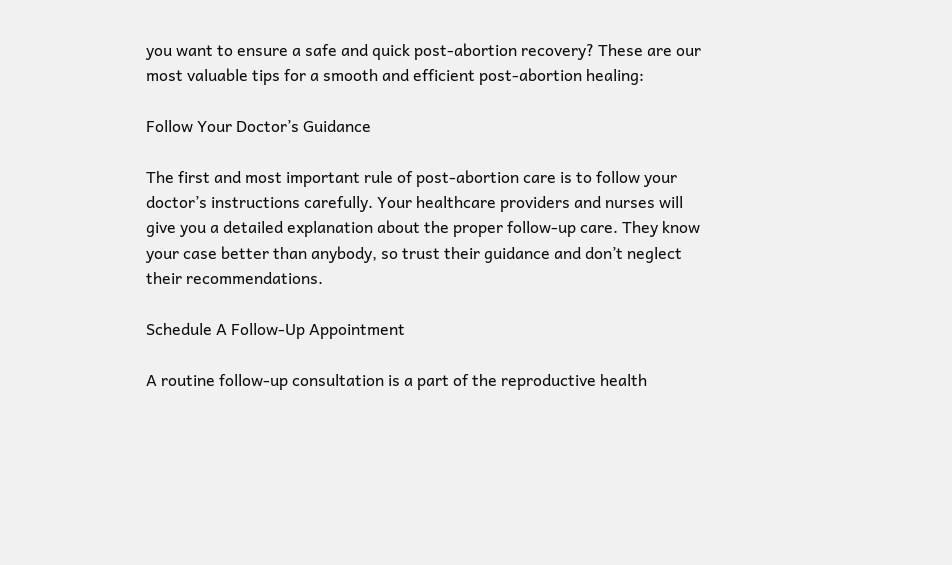you want to ensure a safe and quick post-abortion recovery? These are our most valuable tips for a smooth and efficient post-abortion healing:

Follow Your Doctor’s Guidance

The first and most important rule of post-abortion care is to follow your doctor’s instructions carefully. Your healthcare providers and nurses will give you a detailed explanation about the proper follow-up care. They know your case better than anybody, so trust their guidance and don’t neglect their recommendations.

Schedule A Follow-Up Appointment

A routine follow-up consultation is a part of the reproductive health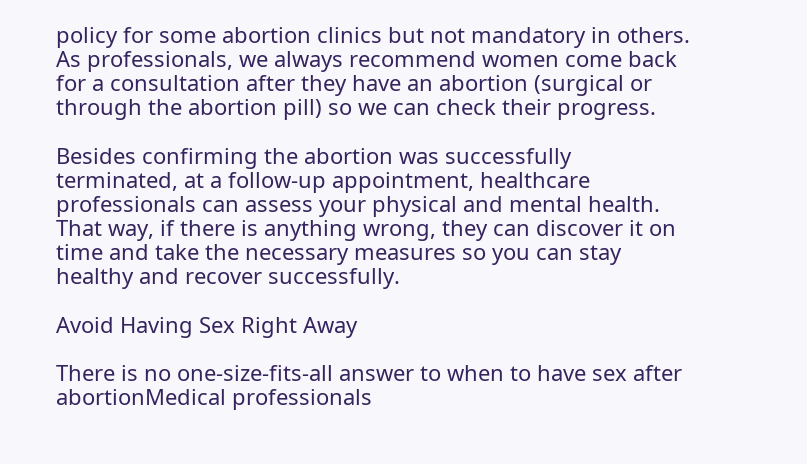policy for some abortion clinics but not mandatory in others. As professionals, we always recommend women come back for a consultation after they have an abortion (surgical or through the abortion pill) so we can check their progress.

Besides confirming the abortion was successfully terminated, at a follow-up appointment, healthcare professionals can assess your physical and mental health. That way, if there is anything wrong, they can discover it on time and take the necessary measures so you can stay healthy and recover successfully.

Avoid Having Sex Right Away

There is no one-size-fits-all answer to when to have sex after abortionMedical professionals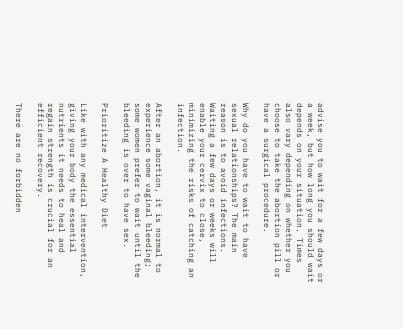advise you to wait for a few days or a week, but how long you should wait depends on your situation. Times also vary depending on whether you choose to take the abortion pill or have a surgical procedure.

Why do you have to wait to have sexual relationships? The main reason is to avoid infections. Waiting a few days or weeks will enable your cervix to close, minimizing the risks of catching an infection.

After an abortion, it is normal to experience some vaginal bleeding; some women prefer to wait until the bleeding is over to have sex.

Prioritize A Healthy Diet

Like with any medical intervention, giving your body the essential nutrients it needs to heal and regain strength is crucial for an efficient recovery.

There are no forbidden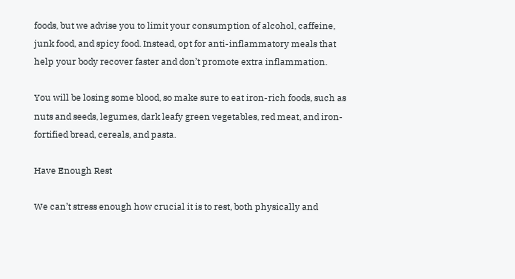foods, but we advise you to limit your consumption of alcohol, caffeine, junk food, and spicy food. Instead, opt for anti-inflammatory meals that help your body recover faster and don’t promote extra inflammation.

You will be losing some blood, so make sure to eat iron-rich foods, such as nuts and seeds, legumes, dark leafy green vegetables, red meat, and iron-fortified bread, cereals, and pasta.

Have Enough Rest

We can’t stress enough how crucial it is to rest, both physically and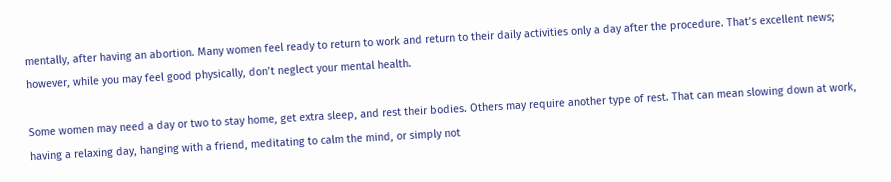mentally, after having an abortion. Many women feel ready to return to work and return to their daily activities only a day after the procedure. That’s excellent news; however, while you may feel good physically, don’t neglect your mental health.

Some women may need a day or two to stay home, get extra sleep, and rest their bodies. Others may require another type of rest. That can mean slowing down at work, having a relaxing day, hanging with a friend, meditating to calm the mind, or simply not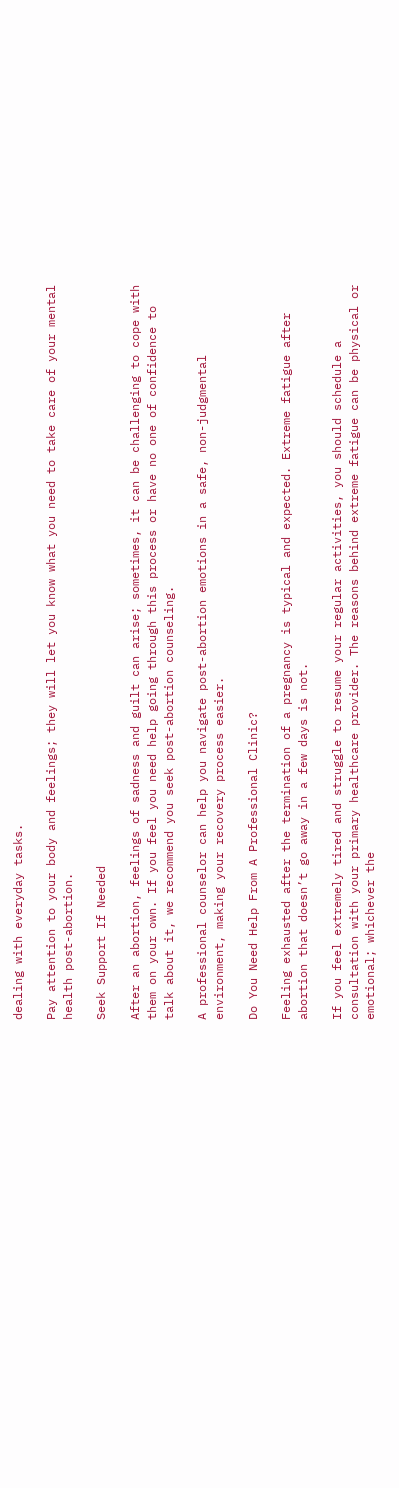dealing with everyday tasks.

Pay attention to your body and feelings; they will let you know what you need to take care of your mental health post-abortion.

Seek Support If Needed

After an abortion, feelings of sadness and guilt can arise; sometimes, it can be challenging to cope with them on your own. If you feel you need help going through this process or have no one of confidence to talk about it, we recommend you seek post-abortion counseling.

A professional counselor can help you navigate post-abortion emotions in a safe, non-judgmental environment, making your recovery process easier.

Do You Need Help From A Professional Clinic?

Feeling exhausted after the termination of a pregnancy is typical and expected. Extreme fatigue after abortion that doesn’t go away in a few days is not.

If you feel extremely tired and struggle to resume your regular activities, you should schedule a consultation with your primary healthcare provider. The reasons behind extreme fatigue can be physical or emotional; whichever the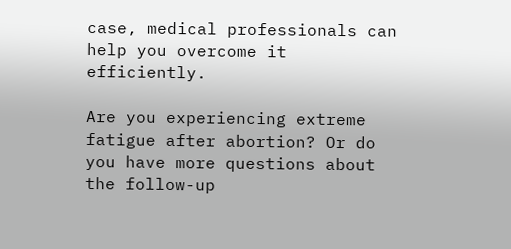case, medical professionals can help you overcome it efficiently.

Are you experiencing extreme fatigue after abortion? Or do you have more questions about the follow-up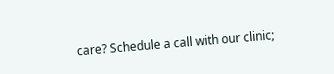care? Schedule a call with our clinic;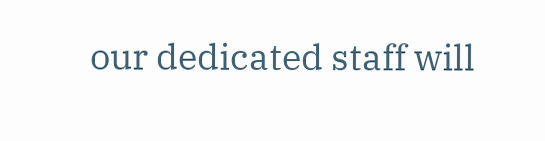our dedicated staff will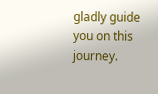gladly guide you on this journey.